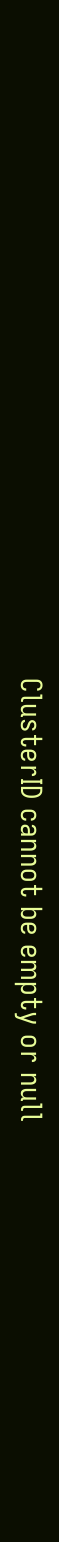ClusterID cannot be empty or null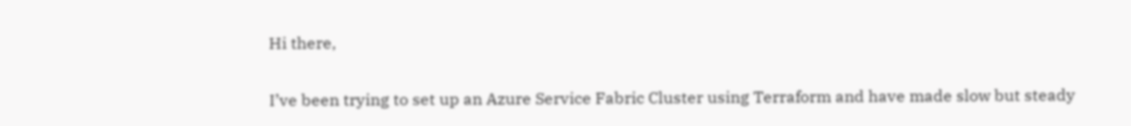Hi there,

I’ve been trying to set up an Azure Service Fabric Cluster using Terraform and have made slow but steady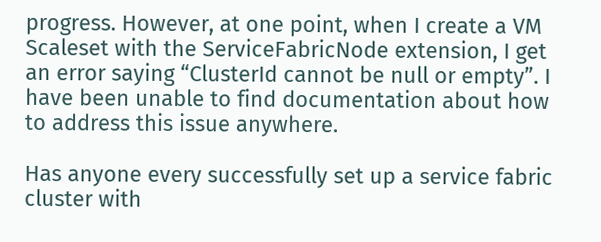progress. However, at one point, when I create a VM Scaleset with the ServiceFabricNode extension, I get an error saying “ClusterId cannot be null or empty”. I have been unable to find documentation about how to address this issue anywhere.

Has anyone every successfully set up a service fabric cluster with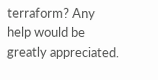terraform? Any help would be greatly appreciated.